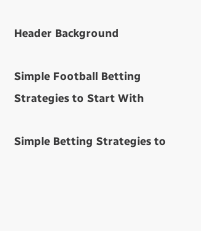Header Background

Simple Football Betting Strategies to Start With

Simple Betting Strategies to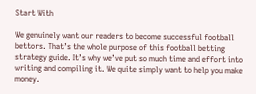Start With

We genuinely want our readers to become successful football bettors. That’s the whole purpose of this football betting strategy guide. It’s why we’ve put so much time and effort into writing and compiling it. We quite simply want to help you make money.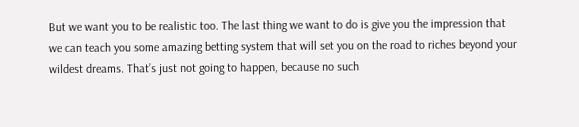But we want you to be realistic too. The last thing we want to do is give you the impression that we can teach you some amazing betting system that will set you on the road to riches beyond your wildest dreams. That’s just not going to happen, because no such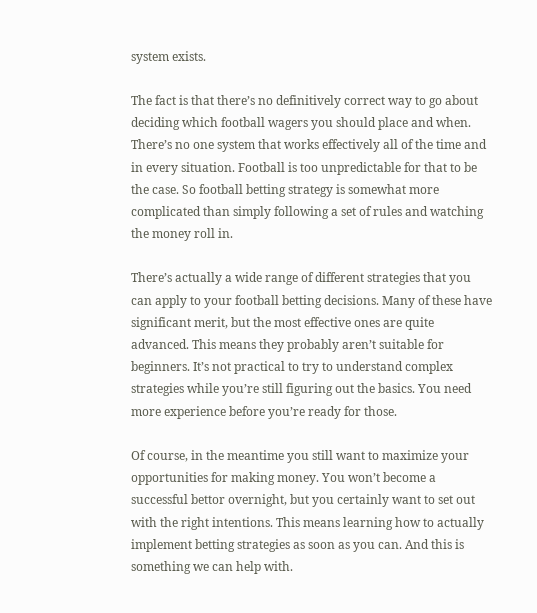system exists.

The fact is that there’s no definitively correct way to go about deciding which football wagers you should place and when. There’s no one system that works effectively all of the time and in every situation. Football is too unpredictable for that to be the case. So football betting strategy is somewhat more complicated than simply following a set of rules and watching the money roll in.

There’s actually a wide range of different strategies that you can apply to your football betting decisions. Many of these have significant merit, but the most effective ones are quite advanced. This means they probably aren’t suitable for beginners. It’s not practical to try to understand complex strategies while you’re still figuring out the basics. You need more experience before you’re ready for those.

Of course, in the meantime you still want to maximize your opportunities for making money. You won’t become a successful bettor overnight, but you certainly want to set out with the right intentions. This means learning how to actually implement betting strategies as soon as you can. And this is something we can help with.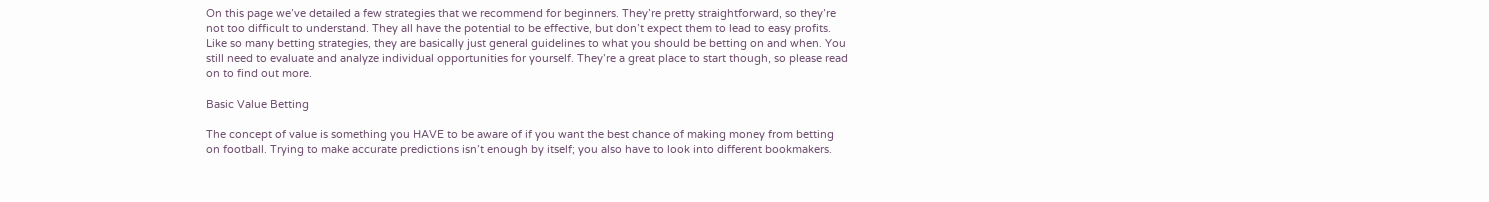On this page we’ve detailed a few strategies that we recommend for beginners. They’re pretty straightforward, so they’re not too difficult to understand. They all have the potential to be effective, but don’t expect them to lead to easy profits. Like so many betting strategies, they are basically just general guidelines to what you should be betting on and when. You still need to evaluate and analyze individual opportunities for yourself. They’re a great place to start though, so please read on to find out more.

Basic Value Betting

The concept of value is something you HAVE to be aware of if you want the best chance of making money from betting on football. Trying to make accurate predictions isn’t enough by itself; you also have to look into different bookmakers.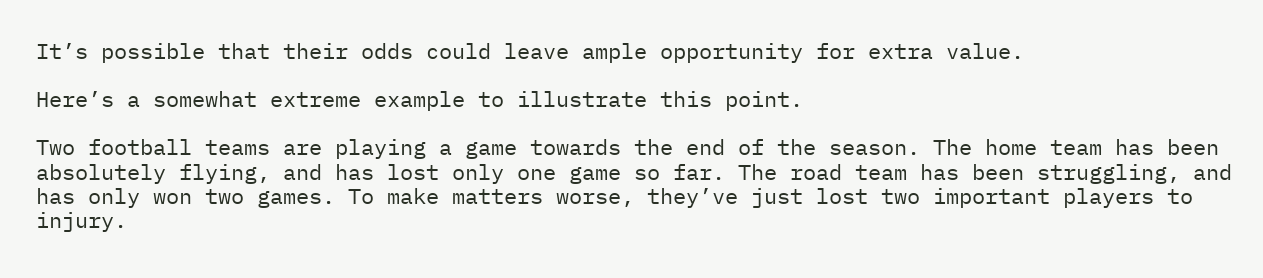It’s possible that their odds could leave ample opportunity for extra value.

Here’s a somewhat extreme example to illustrate this point.

Two football teams are playing a game towards the end of the season. The home team has been absolutely flying, and has lost only one game so far. The road team has been struggling, and has only won two games. To make matters worse, they’ve just lost two important players to injury.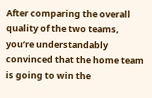After comparing the overall quality of the two teams, you’re understandably convinced that the home team is going to win the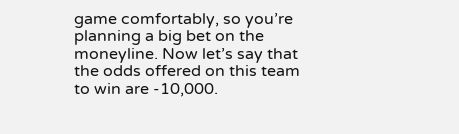game comfortably, so you’re planning a big bet on the moneyline. Now let’s say that the odds offered on this team to win are -10,000.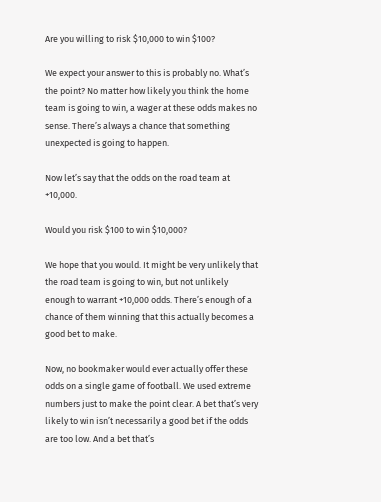Are you willing to risk $10,000 to win $100?

We expect your answer to this is probably no. What’s the point? No matter how likely you think the home team is going to win, a wager at these odds makes no sense. There’s always a chance that something unexpected is going to happen.

Now let’s say that the odds on the road team at +10,000.

Would you risk $100 to win $10,000?

We hope that you would. It might be very unlikely that the road team is going to win, but not unlikely enough to warrant +10,000 odds. There’s enough of a chance of them winning that this actually becomes a good bet to make.

Now, no bookmaker would ever actually offer these odds on a single game of football. We used extreme numbers just to make the point clear. A bet that’s very likely to win isn’t necessarily a good bet if the odds are too low. And a bet that’s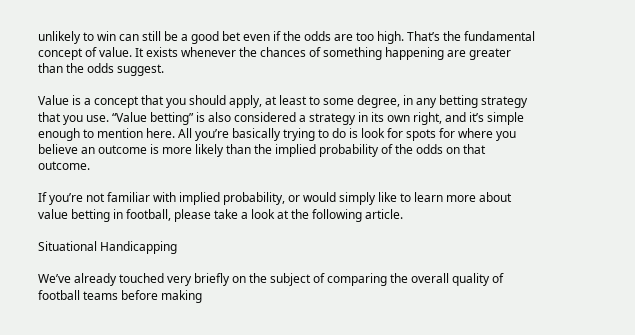unlikely to win can still be a good bet even if the odds are too high. That’s the fundamental concept of value. It exists whenever the chances of something happening are greater than the odds suggest.

Value is a concept that you should apply, at least to some degree, in any betting strategy that you use. “Value betting” is also considered a strategy in its own right, and it’s simple enough to mention here. All you’re basically trying to do is look for spots for where you believe an outcome is more likely than the implied probability of the odds on that outcome.

If you’re not familiar with implied probability, or would simply like to learn more about value betting in football, please take a look at the following article.

Situational Handicapping

We’ve already touched very briefly on the subject of comparing the overall quality of football teams before making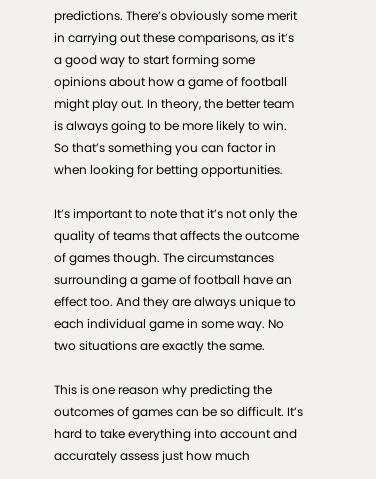predictions. There’s obviously some merit in carrying out these comparisons, as it’s a good way to start forming some opinions about how a game of football might play out. In theory, the better team is always going to be more likely to win. So that’s something you can factor in when looking for betting opportunities.

It’s important to note that it’s not only the quality of teams that affects the outcome of games though. The circumstances surrounding a game of football have an effect too. And they are always unique to each individual game in some way. No two situations are exactly the same.

This is one reason why predicting the outcomes of games can be so difficult. It’s hard to take everything into account and accurately assess just how much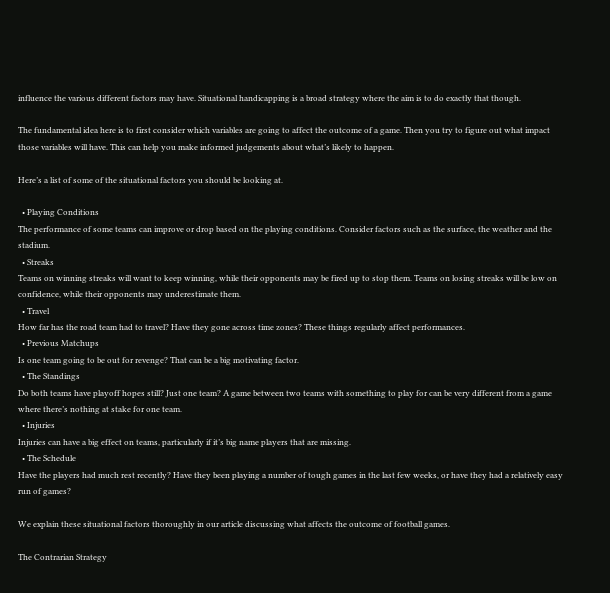influence the various different factors may have. Situational handicapping is a broad strategy where the aim is to do exactly that though.

The fundamental idea here is to first consider which variables are going to affect the outcome of a game. Then you try to figure out what impact those variables will have. This can help you make informed judgements about what’s likely to happen.

Here’s a list of some of the situational factors you should be looking at.

  • Playing Conditions
The performance of some teams can improve or drop based on the playing conditions. Consider factors such as the surface, the weather and the stadium.
  • Streaks
Teams on winning streaks will want to keep winning, while their opponents may be fired up to stop them. Teams on losing streaks will be low on confidence, while their opponents may underestimate them.
  • Travel
How far has the road team had to travel? Have they gone across time zones? These things regularly affect performances.
  • Previous Matchups
Is one team going to be out for revenge? That can be a big motivating factor.
  • The Standings
Do both teams have playoff hopes still? Just one team? A game between two teams with something to play for can be very different from a game where there’s nothing at stake for one team.
  • Injuries
Injuries can have a big effect on teams, particularly if it’s big name players that are missing.
  • The Schedule
Have the players had much rest recently? Have they been playing a number of tough games in the last few weeks, or have they had a relatively easy run of games?

We explain these situational factors thoroughly in our article discussing what affects the outcome of football games.

The Contrarian Strategy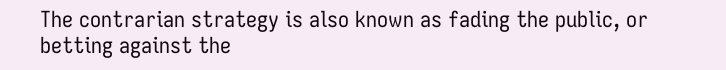The contrarian strategy is also known as fading the public, or betting against the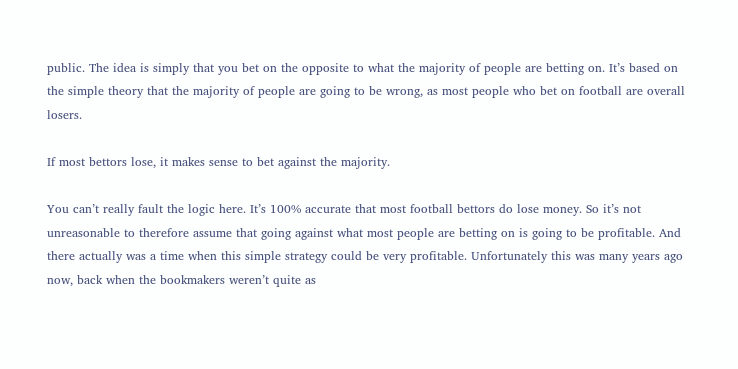public. The idea is simply that you bet on the opposite to what the majority of people are betting on. It’s based on the simple theory that the majority of people are going to be wrong, as most people who bet on football are overall losers.

If most bettors lose, it makes sense to bet against the majority.

You can’t really fault the logic here. It’s 100% accurate that most football bettors do lose money. So it’s not unreasonable to therefore assume that going against what most people are betting on is going to be profitable. And there actually was a time when this simple strategy could be very profitable. Unfortunately this was many years ago now, back when the bookmakers weren’t quite as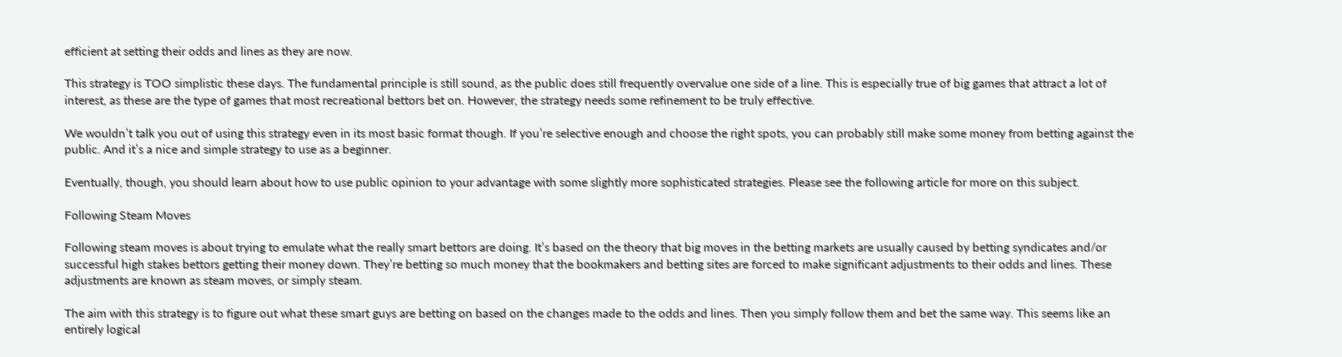efficient at setting their odds and lines as they are now.

This strategy is TOO simplistic these days. The fundamental principle is still sound, as the public does still frequently overvalue one side of a line. This is especially true of big games that attract a lot of interest, as these are the type of games that most recreational bettors bet on. However, the strategy needs some refinement to be truly effective.

We wouldn’t talk you out of using this strategy even in its most basic format though. If you’re selective enough and choose the right spots, you can probably still make some money from betting against the public. And it’s a nice and simple strategy to use as a beginner.

Eventually, though, you should learn about how to use public opinion to your advantage with some slightly more sophisticated strategies. Please see the following article for more on this subject.

Following Steam Moves

Following steam moves is about trying to emulate what the really smart bettors are doing. It’s based on the theory that big moves in the betting markets are usually caused by betting syndicates and/or successful high stakes bettors getting their money down. They’re betting so much money that the bookmakers and betting sites are forced to make significant adjustments to their odds and lines. These adjustments are known as steam moves, or simply steam.

The aim with this strategy is to figure out what these smart guys are betting on based on the changes made to the odds and lines. Then you simply follow them and bet the same way. This seems like an entirely logical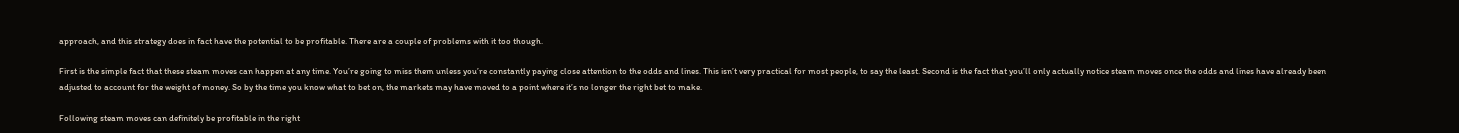approach, and this strategy does in fact have the potential to be profitable. There are a couple of problems with it too though.

First is the simple fact that these steam moves can happen at any time. You’re going to miss them unless you’re constantly paying close attention to the odds and lines. This isn’t very practical for most people, to say the least. Second is the fact that you’ll only actually notice steam moves once the odds and lines have already been adjusted to account for the weight of money. So by the time you know what to bet on, the markets may have moved to a point where it’s no longer the right bet to make.

Following steam moves can definitely be profitable in the right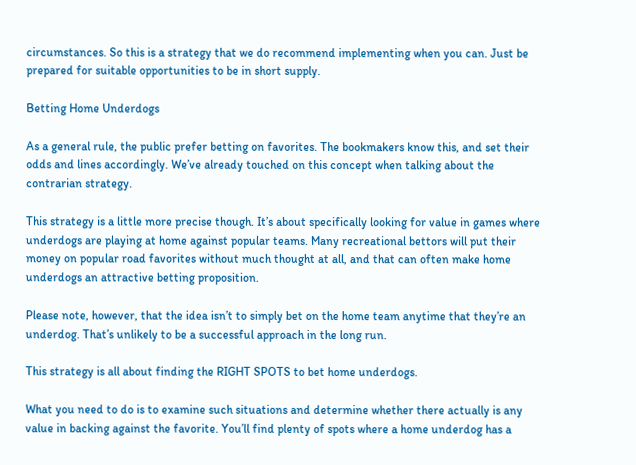circumstances. So this is a strategy that we do recommend implementing when you can. Just be prepared for suitable opportunities to be in short supply.

Betting Home Underdogs

As a general rule, the public prefer betting on favorites. The bookmakers know this, and set their odds and lines accordingly. We’ve already touched on this concept when talking about the contrarian strategy.

This strategy is a little more precise though. It’s about specifically looking for value in games where underdogs are playing at home against popular teams. Many recreational bettors will put their money on popular road favorites without much thought at all, and that can often make home underdogs an attractive betting proposition.

Please note, however, that the idea isn’t to simply bet on the home team anytime that they’re an underdog. That’s unlikely to be a successful approach in the long run.

This strategy is all about finding the RIGHT SPOTS to bet home underdogs.

What you need to do is to examine such situations and determine whether there actually is any value in backing against the favorite. You’ll find plenty of spots where a home underdog has a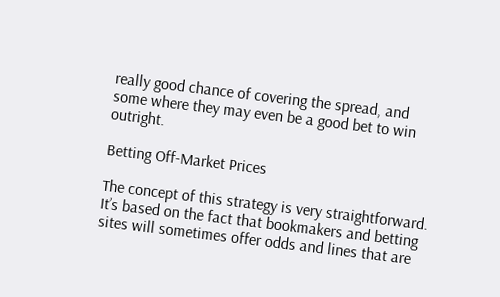really good chance of covering the spread, and some where they may even be a good bet to win outright.

Betting Off-Market Prices

The concept of this strategy is very straightforward. It’s based on the fact that bookmakers and betting sites will sometimes offer odds and lines that are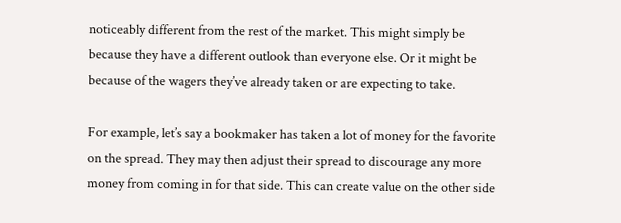noticeably different from the rest of the market. This might simply be because they have a different outlook than everyone else. Or it might be because of the wagers they’ve already taken or are expecting to take.

For example, let’s say a bookmaker has taken a lot of money for the favorite on the spread. They may then adjust their spread to discourage any more money from coming in for that side. This can create value on the other side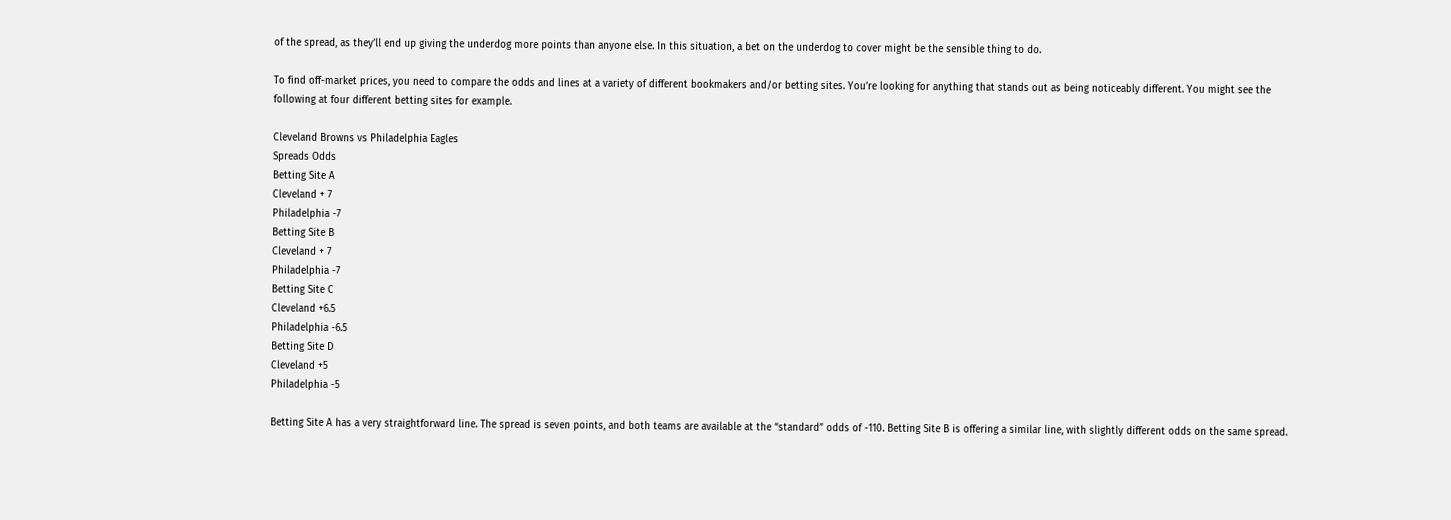of the spread, as they’ll end up giving the underdog more points than anyone else. In this situation, a bet on the underdog to cover might be the sensible thing to do.

To find off-market prices, you need to compare the odds and lines at a variety of different bookmakers and/or betting sites. You’re looking for anything that stands out as being noticeably different. You might see the following at four different betting sites for example.

Cleveland Browns vs Philadelphia Eagles
Spreads Odds
Betting Site A
Cleveland + 7
Philadelphia -7
Betting Site B
Cleveland + 7
Philadelphia -7
Betting Site C
Cleveland +6.5
Philadelphia -6.5
Betting Site D
Cleveland +5
Philadelphia -5

Betting Site A has a very straightforward line. The spread is seven points, and both teams are available at the “standard” odds of -110. Betting Site B is offering a similar line, with slightly different odds on the same spread.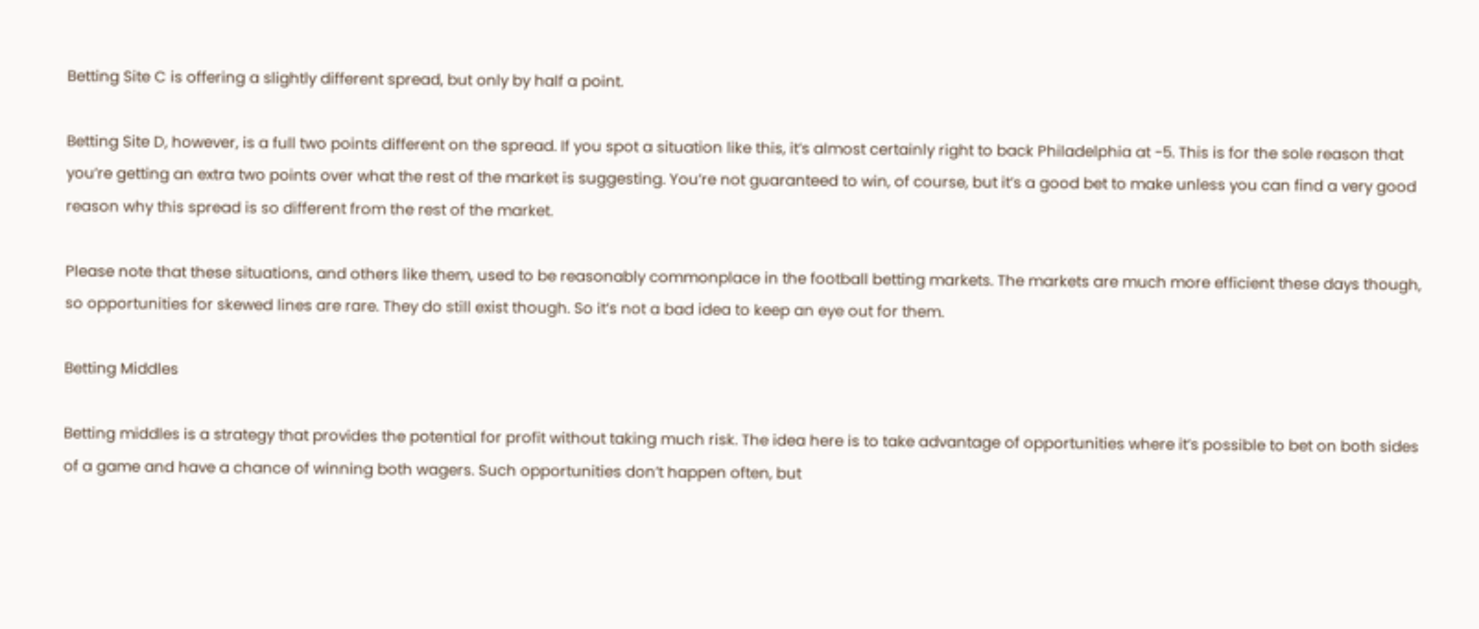Betting Site C is offering a slightly different spread, but only by half a point.

Betting Site D, however, is a full two points different on the spread. If you spot a situation like this, it’s almost certainly right to back Philadelphia at -5. This is for the sole reason that you’re getting an extra two points over what the rest of the market is suggesting. You’re not guaranteed to win, of course, but it’s a good bet to make unless you can find a very good reason why this spread is so different from the rest of the market.

Please note that these situations, and others like them, used to be reasonably commonplace in the football betting markets. The markets are much more efficient these days though, so opportunities for skewed lines are rare. They do still exist though. So it’s not a bad idea to keep an eye out for them.

Betting Middles

Betting middles is a strategy that provides the potential for profit without taking much risk. The idea here is to take advantage of opportunities where it’s possible to bet on both sides of a game and have a chance of winning both wagers. Such opportunities don’t happen often, but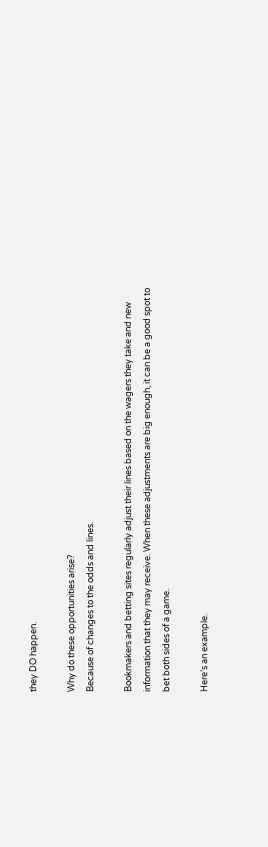they DO happen.

Why do these opportunities arise?
Because of changes to the odds and lines.

Bookmakers and betting sites regularly adjust their lines based on the wagers they take and new information that they may receive. When these adjustments are big enough, it can be a good spot to bet both sides of a game.

Here’s an example.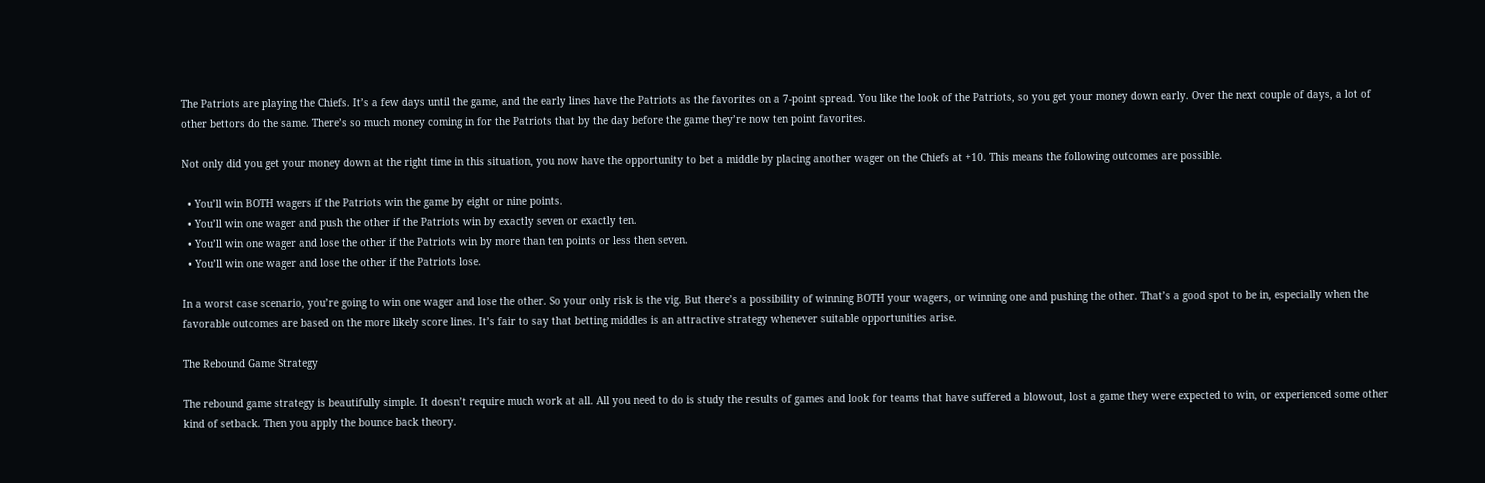The Patriots are playing the Chiefs. It’s a few days until the game, and the early lines have the Patriots as the favorites on a 7-point spread. You like the look of the Patriots, so you get your money down early. Over the next couple of days, a lot of other bettors do the same. There’s so much money coming in for the Patriots that by the day before the game they’re now ten point favorites.

Not only did you get your money down at the right time in this situation, you now have the opportunity to bet a middle by placing another wager on the Chiefs at +10. This means the following outcomes are possible.

  • You’ll win BOTH wagers if the Patriots win the game by eight or nine points.
  • You’ll win one wager and push the other if the Patriots win by exactly seven or exactly ten.
  • You’ll win one wager and lose the other if the Patriots win by more than ten points or less then seven.
  • You’ll win one wager and lose the other if the Patriots lose.

In a worst case scenario, you’re going to win one wager and lose the other. So your only risk is the vig. But there’s a possibility of winning BOTH your wagers, or winning one and pushing the other. That’s a good spot to be in, especially when the favorable outcomes are based on the more likely score lines. It’s fair to say that betting middles is an attractive strategy whenever suitable opportunities arise.

The Rebound Game Strategy

The rebound game strategy is beautifully simple. It doesn’t require much work at all. All you need to do is study the results of games and look for teams that have suffered a blowout, lost a game they were expected to win, or experienced some other kind of setback. Then you apply the bounce back theory.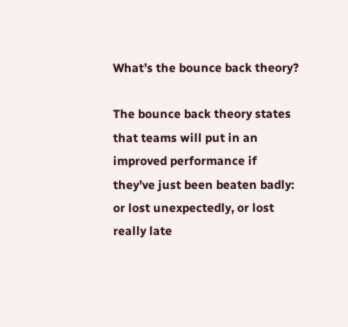What’s the bounce back theory?

The bounce back theory states that teams will put in an improved performance if they’ve just been beaten badly: or lost unexpectedly, or lost really late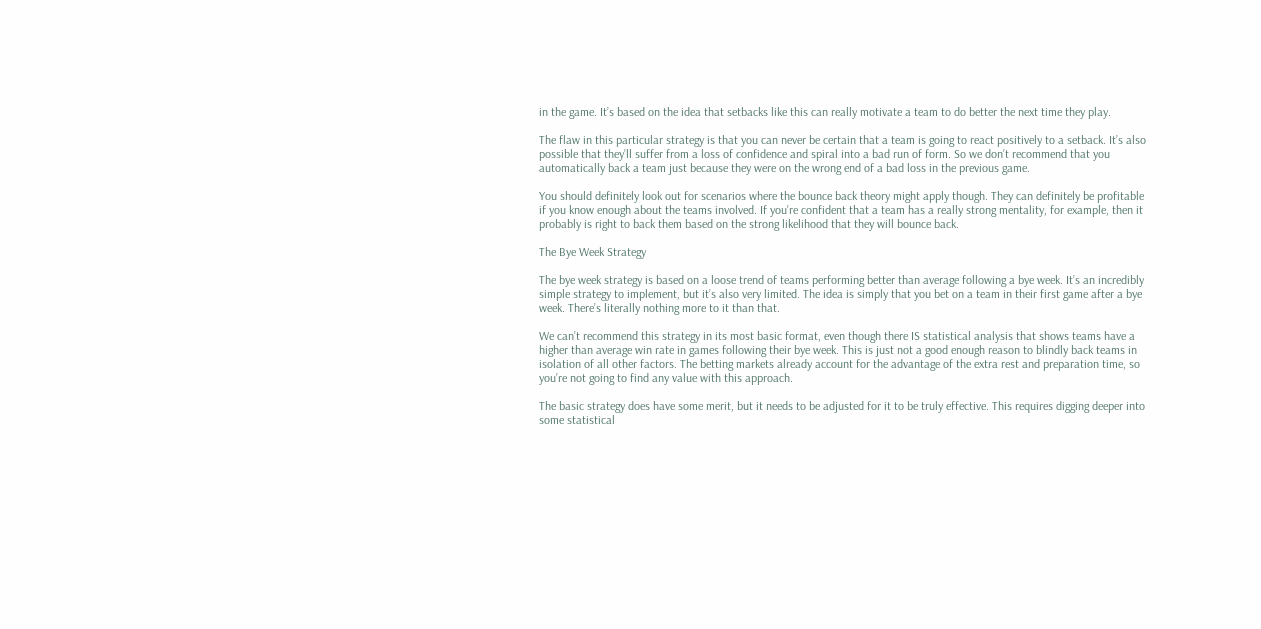in the game. It’s based on the idea that setbacks like this can really motivate a team to do better the next time they play.

The flaw in this particular strategy is that you can never be certain that a team is going to react positively to a setback. It’s also possible that they’ll suffer from a loss of confidence and spiral into a bad run of form. So we don’t recommend that you automatically back a team just because they were on the wrong end of a bad loss in the previous game.

You should definitely look out for scenarios where the bounce back theory might apply though. They can definitely be profitable if you know enough about the teams involved. If you’re confident that a team has a really strong mentality, for example, then it probably is right to back them based on the strong likelihood that they will bounce back.

The Bye Week Strategy

The bye week strategy is based on a loose trend of teams performing better than average following a bye week. It’s an incredibly simple strategy to implement, but it’s also very limited. The idea is simply that you bet on a team in their first game after a bye week. There’s literally nothing more to it than that.

We can’t recommend this strategy in its most basic format, even though there IS statistical analysis that shows teams have a higher than average win rate in games following their bye week. This is just not a good enough reason to blindly back teams in isolation of all other factors. The betting markets already account for the advantage of the extra rest and preparation time, so you’re not going to find any value with this approach.

The basic strategy does have some merit, but it needs to be adjusted for it to be truly effective. This requires digging deeper into some statistical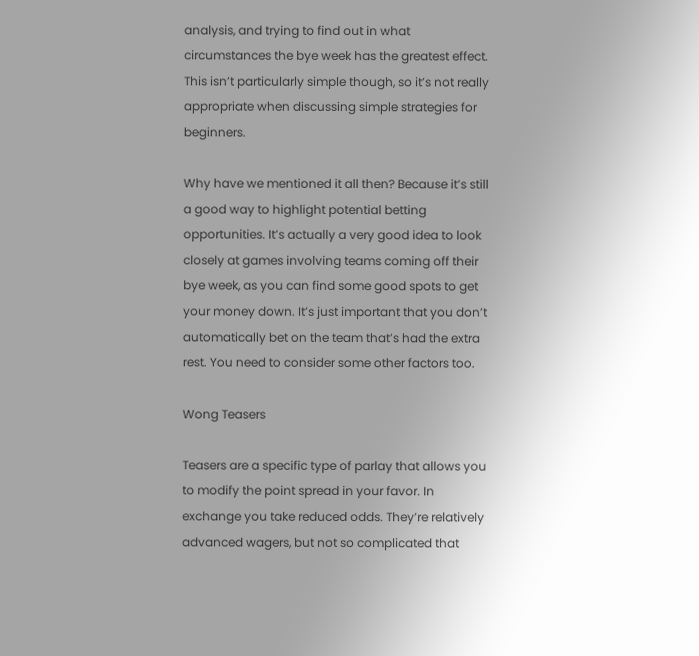analysis, and trying to find out in what circumstances the bye week has the greatest effect. This isn’t particularly simple though, so it’s not really appropriate when discussing simple strategies for beginners.

Why have we mentioned it all then? Because it’s still a good way to highlight potential betting opportunities. It’s actually a very good idea to look closely at games involving teams coming off their bye week, as you can find some good spots to get your money down. It’s just important that you don’t automatically bet on the team that’s had the extra rest. You need to consider some other factors too.

Wong Teasers

Teasers are a specific type of parlay that allows you to modify the point spread in your favor. In exchange you take reduced odds. They’re relatively advanced wagers, but not so complicated that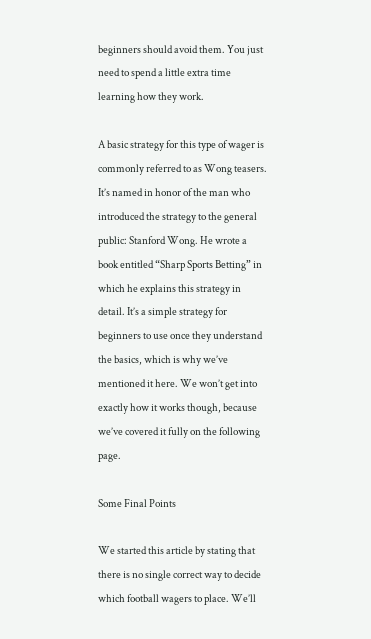beginners should avoid them. You just need to spend a little extra time learning how they work.

A basic strategy for this type of wager is commonly referred to as Wong teasers. It’s named in honor of the man who introduced the strategy to the general public: Stanford Wong. He wrote a book entitled “Sharp Sports Betting” in which he explains this strategy in detail. It’s a simple strategy for beginners to use once they understand the basics, which is why we’ve mentioned it here. We won’t get into exactly how it works though, because we’ve covered it fully on the following page.

Some Final Points

We started this article by stating that there is no single correct way to decide which football wagers to place. We’ll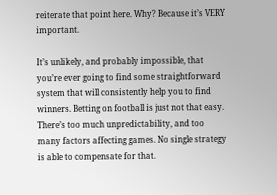reiterate that point here. Why? Because it’s VERY important.

It’s unlikely, and probably impossible, that you’re ever going to find some straightforward system that will consistently help you to find winners. Betting on football is just not that easy. There’s too much unpredictability, and too many factors affecting games. No single strategy is able to compensate for that.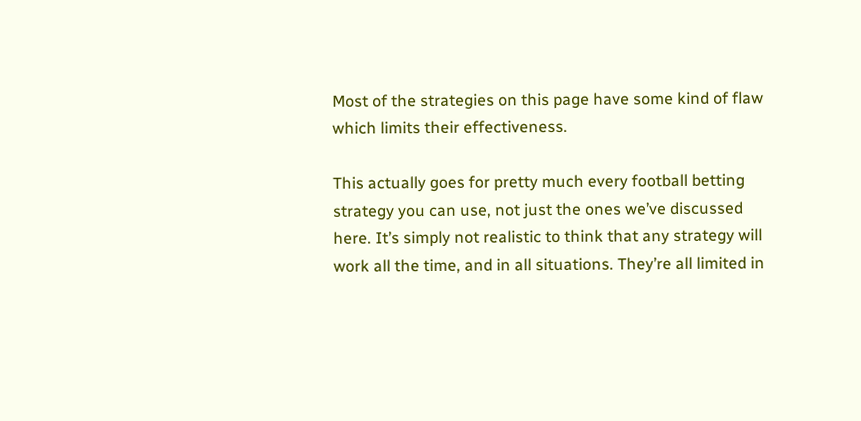Most of the strategies on this page have some kind of flaw which limits their effectiveness.

This actually goes for pretty much every football betting strategy you can use, not just the ones we’ve discussed here. It’s simply not realistic to think that any strategy will work all the time, and in all situations. They’re all limited in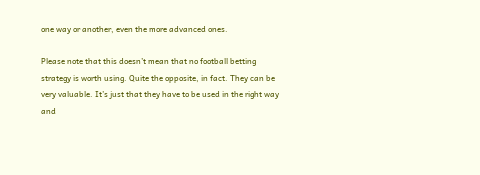one way or another, even the more advanced ones.

Please note that this doesn’t mean that no football betting strategy is worth using. Quite the opposite, in fact. They can be very valuable. It’s just that they have to be used in the right way and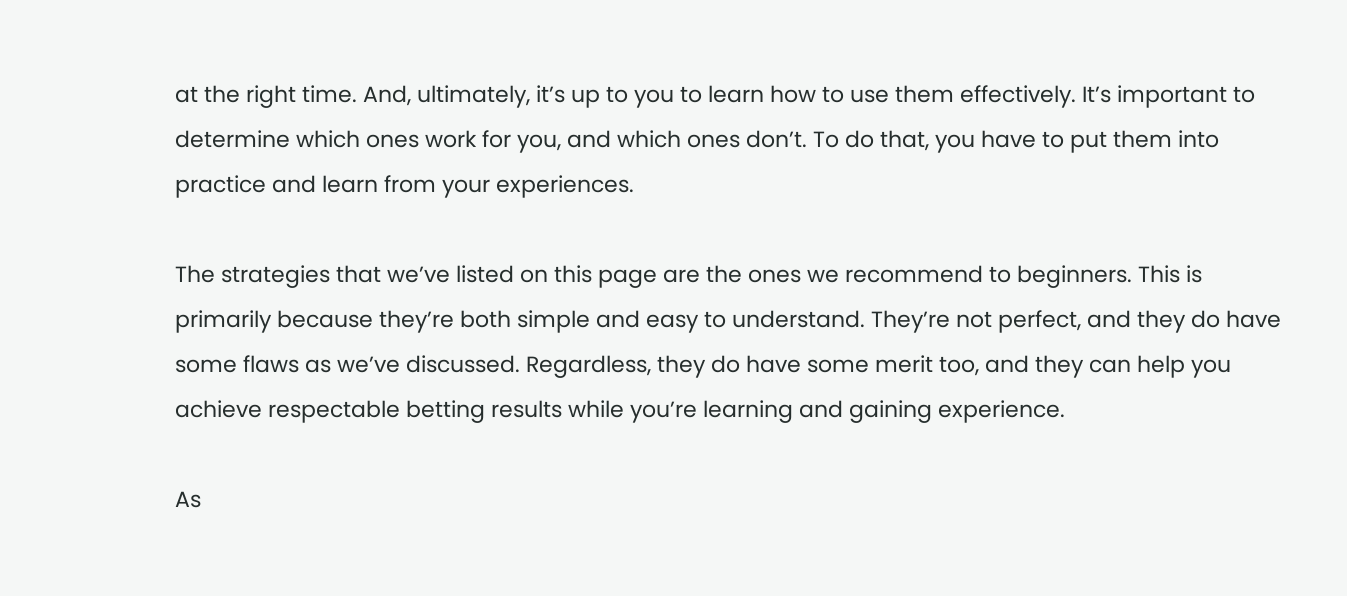at the right time. And, ultimately, it’s up to you to learn how to use them effectively. It’s important to determine which ones work for you, and which ones don’t. To do that, you have to put them into practice and learn from your experiences.

The strategies that we’ve listed on this page are the ones we recommend to beginners. This is primarily because they’re both simple and easy to understand. They’re not perfect, and they do have some flaws as we’ve discussed. Regardless, they do have some merit too, and they can help you achieve respectable betting results while you’re learning and gaining experience.

As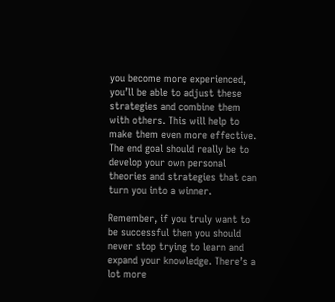you become more experienced, you’ll be able to adjust these strategies and combine them with others. This will help to make them even more effective. The end goal should really be to develop your own personal theories and strategies that can turn you into a winner.

Remember, if you truly want to be successful then you should never stop trying to learn and expand your knowledge. There’s a lot more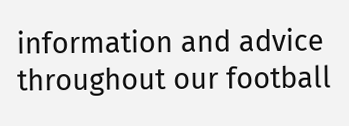information and advice throughout our football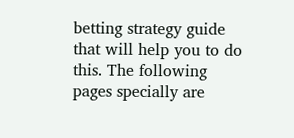betting strategy guide that will help you to do this. The following pages specially are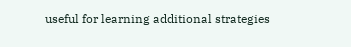useful for learning additional strategies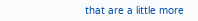that are a little more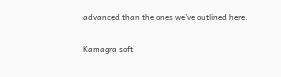advanced than the ones we’ve outlined here.

Kamagra soft